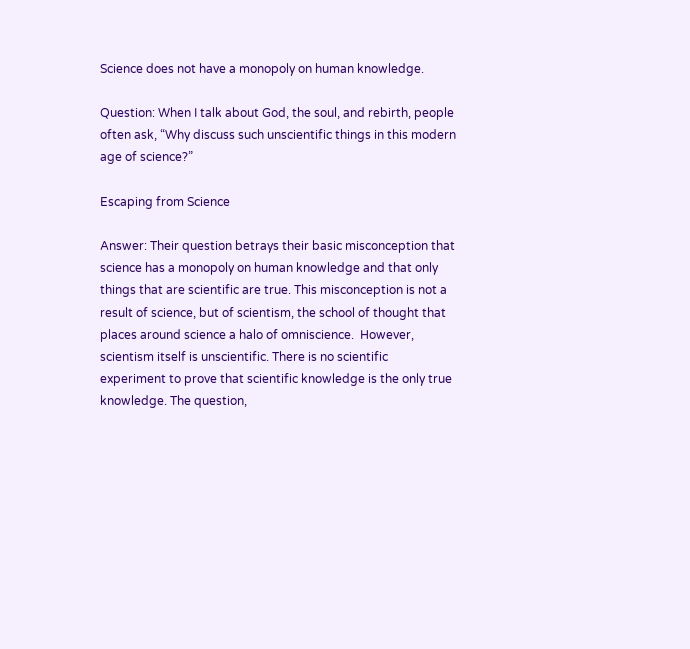Science does not have a monopoly on human knowledge.

Question: When I talk about God, the soul, and rebirth, people often ask, “Why discuss such unscientific things in this modern age of science?”

Escaping from Science

Answer: Their question betrays their basic misconception that science has a monopoly on human knowledge and that only things that are scientific are true. This misconception is not a result of science, but of scientism, the school of thought that places around science a halo of omniscience.  However, scientism itself is unscientific. There is no scientific experiment to prove that scientific knowledge is the only true knowledge. The question,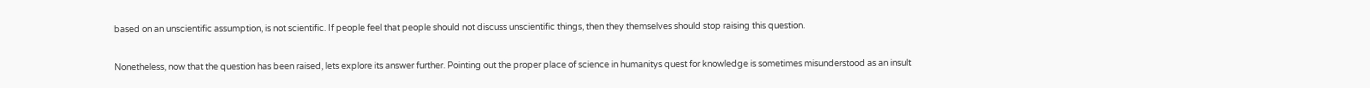based on an unscientific assumption, is not scientific. If people feel that people should not discuss unscientific things, then they themselves should stop raising this question.

Nonetheless, now that the question has been raised, lets explore its answer further. Pointing out the proper place of science in humanitys quest for knowledge is sometimes misunderstood as an insult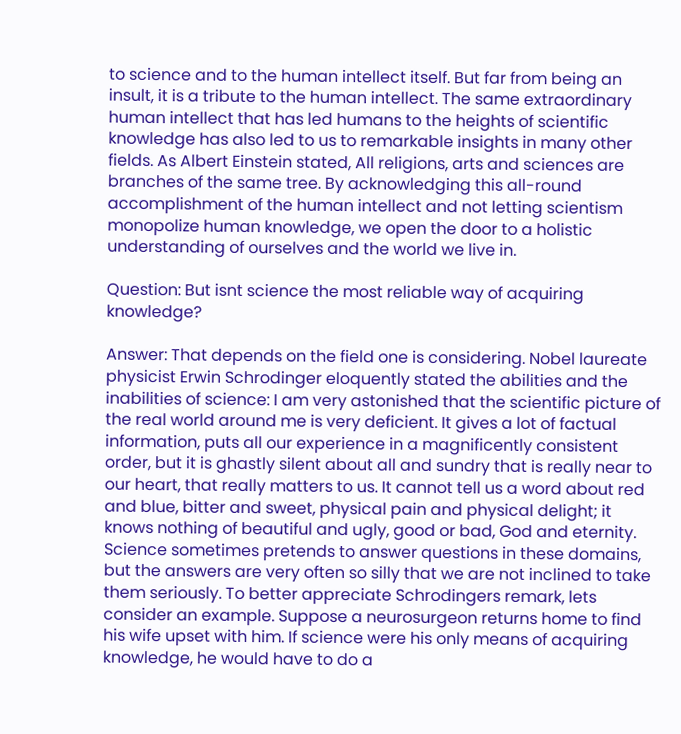to science and to the human intellect itself. But far from being an insult, it is a tribute to the human intellect. The same extraordinary human intellect that has led humans to the heights of scientific knowledge has also led to us to remarkable insights in many other fields. As Albert Einstein stated, All religions, arts and sciences are branches of the same tree. By acknowledging this all-round accomplishment of the human intellect and not letting scientism monopolize human knowledge, we open the door to a holistic understanding of ourselves and the world we live in.

Question: But isnt science the most reliable way of acquiring knowledge?

Answer: That depends on the field one is considering. Nobel laureate physicist Erwin Schrodinger eloquently stated the abilities and the inabilities of science: I am very astonished that the scientific picture of the real world around me is very deficient. It gives a lot of factual information, puts all our experience in a magnificently consistent order, but it is ghastly silent about all and sundry that is really near to our heart, that really matters to us. It cannot tell us a word about red and blue, bitter and sweet, physical pain and physical delight; it knows nothing of beautiful and ugly, good or bad, God and eternity. Science sometimes pretends to answer questions in these domains, but the answers are very often so silly that we are not inclined to take them seriously. To better appreciate Schrodingers remark, lets consider an example. Suppose a neurosurgeon returns home to find his wife upset with him. If science were his only means of acquiring knowledge, he would have to do a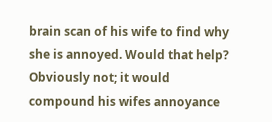brain scan of his wife to find why she is annoyed. Would that help? Obviously not; it would compound his wifes annoyance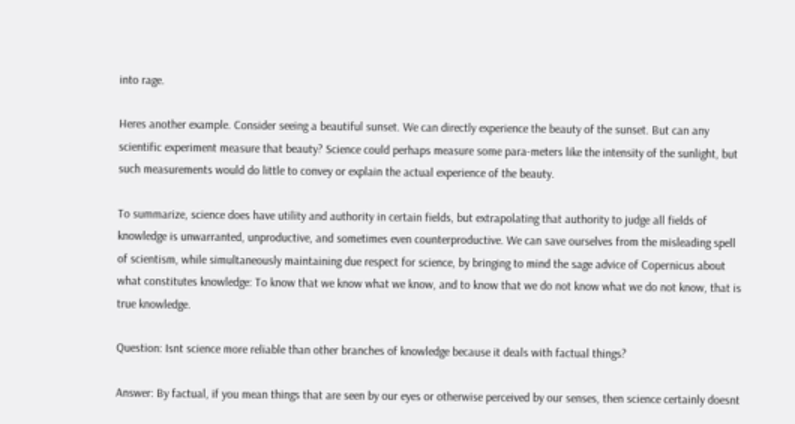into rage.

Heres another example. Consider seeing a beautiful sunset. We can directly experience the beauty of the sunset. But can any scientific experiment measure that beauty? Science could perhaps measure some para-meters like the intensity of the sunlight, but such measurements would do little to convey or explain the actual experience of the beauty.

To summarize, science does have utility and authority in certain fields, but extrapolating that authority to judge all fields of knowledge is unwarranted, unproductive, and sometimes even counterproductive. We can save ourselves from the misleading spell of scientism, while simultaneously maintaining due respect for science, by bringing to mind the sage advice of Copernicus about what constitutes knowledge: To know that we know what we know, and to know that we do not know what we do not know, that is true knowledge.

Question: Isnt science more reliable than other branches of knowledge because it deals with factual things?

Answer: By factual, if you mean things that are seen by our eyes or otherwise perceived by our senses, then science certainly doesnt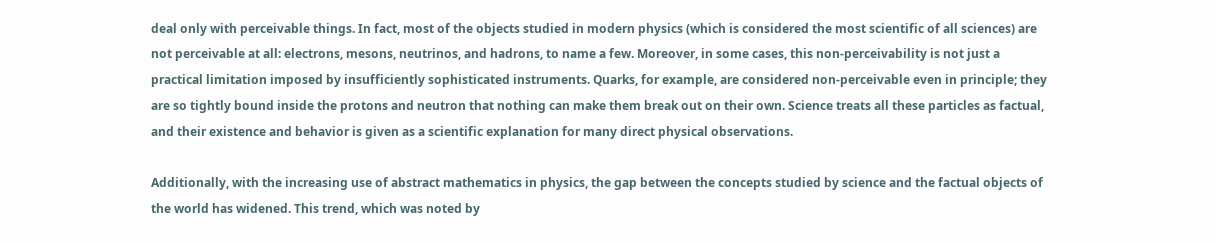deal only with perceivable things. In fact, most of the objects studied in modern physics (which is considered the most scientific of all sciences) are not perceivable at all: electrons, mesons, neutrinos, and hadrons, to name a few. Moreover, in some cases, this non-perceivability is not just a practical limitation imposed by insufficiently sophisticated instruments. Quarks, for example, are considered non-perceivable even in principle; they are so tightly bound inside the protons and neutron that nothing can make them break out on their own. Science treats all these particles as factual, and their existence and behavior is given as a scientific explanation for many direct physical observations.

Additionally, with the increasing use of abstract mathematics in physics, the gap between the concepts studied by science and the factual objects of the world has widened. This trend, which was noted by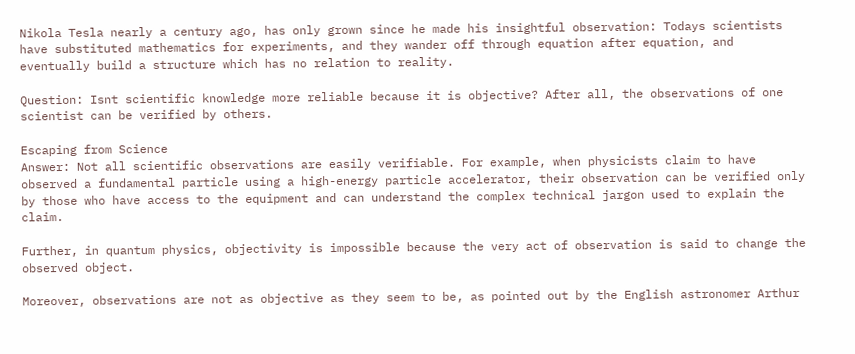Nikola Tesla nearly a century ago, has only grown since he made his insightful observation: Todays scientists have substituted mathematics for experiments, and they wander off through equation after equation, and eventually build a structure which has no relation to reality.

Question: Isnt scientific knowledge more reliable because it is objective? After all, the observations of one scientist can be verified by others.

Escaping from Science
Answer: Not all scientific observations are easily verifiable. For example, when physicists claim to have observed a fundamental particle using a high-energy particle accelerator, their observation can be verified only by those who have access to the equipment and can understand the complex technical jargon used to explain the claim.

Further, in quantum physics, objectivity is impossible because the very act of observation is said to change the observed object.

Moreover, observations are not as objective as they seem to be, as pointed out by the English astronomer Arthur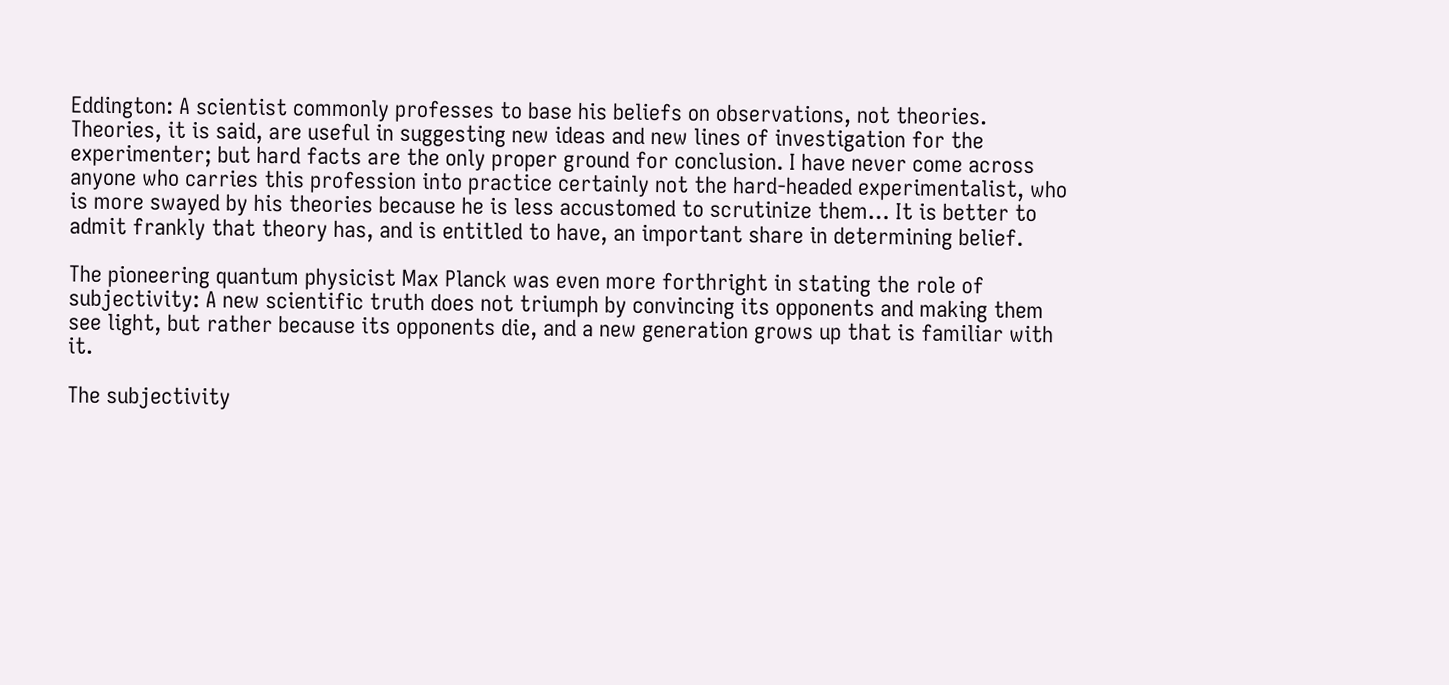Eddington: A scientist commonly professes to base his beliefs on observations, not theories. Theories, it is said, are useful in suggesting new ideas and new lines of investigation for the experimenter; but hard facts are the only proper ground for conclusion. I have never come across anyone who carries this profession into practice certainly not the hard-headed experimentalist, who is more swayed by his theories because he is less accustomed to scrutinize them… It is better to admit frankly that theory has, and is entitled to have, an important share in determining belief.

The pioneering quantum physicist Max Planck was even more forthright in stating the role of subjectivity: A new scientific truth does not triumph by convincing its opponents and making them see light, but rather because its opponents die, and a new generation grows up that is familiar with it.

The subjectivity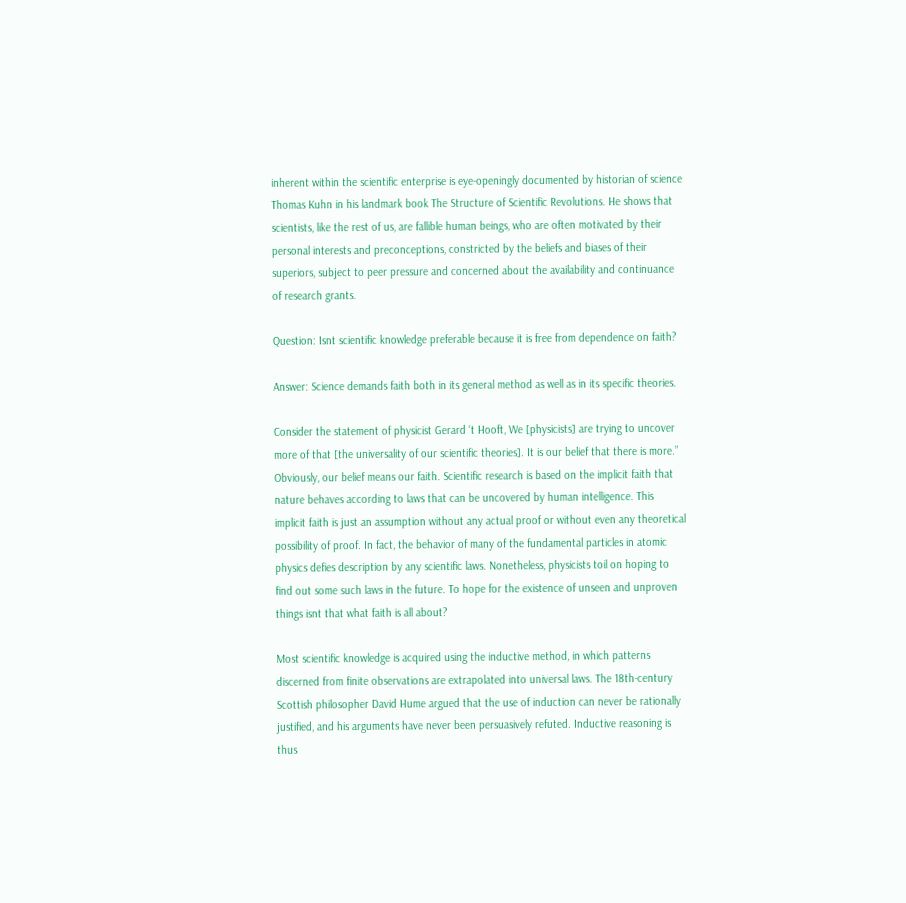inherent within the scientific enterprise is eye-openingly documented by historian of science Thomas Kuhn in his landmark book The Structure of Scientific Revolutions. He shows that scientists, like the rest of us, are fallible human beings, who are often motivated by their personal interests and preconceptions, constricted by the beliefs and biases of their superiors, subject to peer pressure and concerned about the availability and continuance of research grants.

Question: Isnt scientific knowledge preferable because it is free from dependence on faith?

Answer: Science demands faith both in its general method as well as in its specific theories.

Consider the statement of physicist Gerard ‘t Hooft, We [physicists] are trying to uncover more of that [the universality of our scientific theories]. It is our belief that there is more.” Obviously, our belief means our faith. Scientific research is based on the implicit faith that nature behaves according to laws that can be uncovered by human intelligence. This implicit faith is just an assumption without any actual proof or without even any theoretical possibility of proof. In fact, the behavior of many of the fundamental particles in atomic physics defies description by any scientific laws. Nonetheless, physicists toil on hoping to find out some such laws in the future. To hope for the existence of unseen and unproven things isnt that what faith is all about?

Most scientific knowledge is acquired using the inductive method, in which patterns discerned from finite observations are extrapolated into universal laws. The 18th-century Scottish philosopher David Hume argued that the use of induction can never be rationally justified, and his arguments have never been persuasively refuted. Inductive reasoning is thus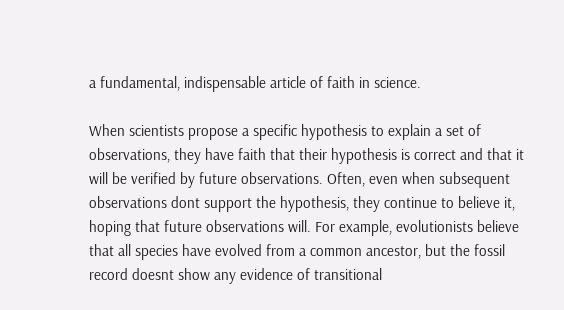a fundamental, indispensable article of faith in science.

When scientists propose a specific hypothesis to explain a set of observations, they have faith that their hypothesis is correct and that it will be verified by future observations. Often, even when subsequent observations dont support the hypothesis, they continue to believe it, hoping that future observations will. For example, evolutionists believe that all species have evolved from a common ancestor, but the fossil record doesnt show any evidence of transitional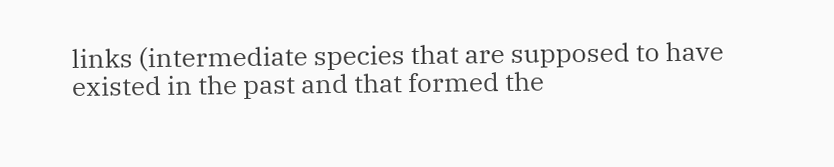links (intermediate species that are supposed to have existed in the past and that formed the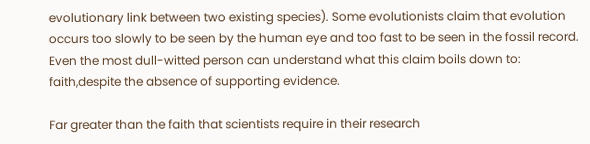evolutionary link between two existing species). Some evolutionists claim that evolution occurs too slowly to be seen by the human eye and too fast to be seen in the fossil record. Even the most dull-witted person can understand what this claim boils down to: faith,despite the absence of supporting evidence.

Far greater than the faith that scientists require in their research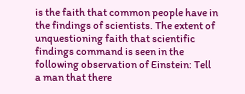is the faith that common people have in the findings of scientists. The extent of unquestioning faith that scientific findings command is seen in the following observation of Einstein: Tell a man that there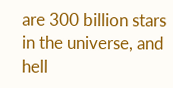are 300 billion stars in the universe, and hell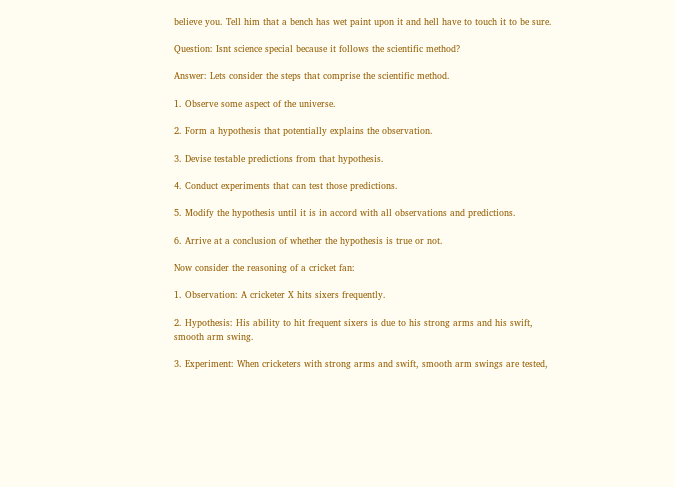believe you. Tell him that a bench has wet paint upon it and hell have to touch it to be sure.

Question: Isnt science special because it follows the scientific method?

Answer: Lets consider the steps that comprise the scientific method.

1. Observe some aspect of the universe.

2. Form a hypothesis that potentially explains the observation.

3. Devise testable predictions from that hypothesis.

4. Conduct experiments that can test those predictions.

5. Modify the hypothesis until it is in accord with all observations and predictions.

6. Arrive at a conclusion of whether the hypothesis is true or not.

Now consider the reasoning of a cricket fan:

1. Observation: A cricketer X hits sixers frequently.

2. Hypothesis: His ability to hit frequent sixers is due to his strong arms and his swift, smooth arm swing.

3. Experiment: When cricketers with strong arms and swift, smooth arm swings are tested,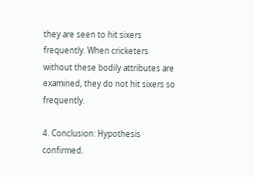they are seen to hit sixers frequently. When cricketers without these bodily attributes are examined, they do not hit sixers so frequently.

4. Conclusion: Hypothesis confirmed.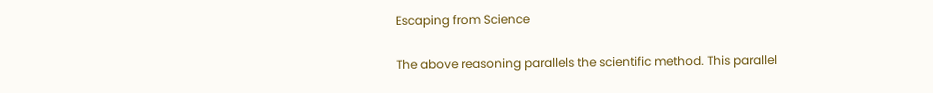Escaping from Science

The above reasoning parallels the scientific method. This parallel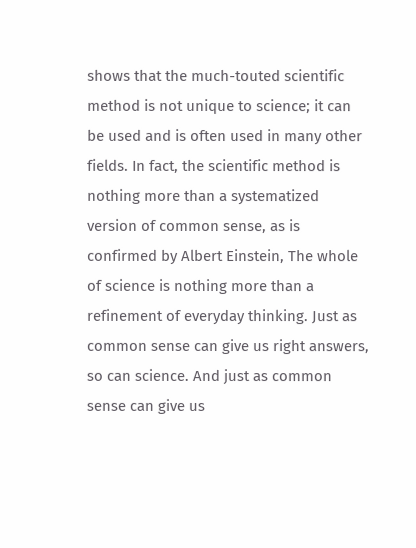shows that the much-touted scientific method is not unique to science; it can be used and is often used in many other fields. In fact, the scientific method is nothing more than a systematized version of common sense, as is confirmed by Albert Einstein, The whole of science is nothing more than a refinement of everyday thinking. Just as common sense can give us right answers, so can science. And just as common sense can give us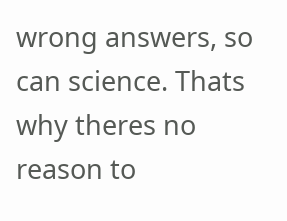wrong answers, so can science. Thats why theres no reason to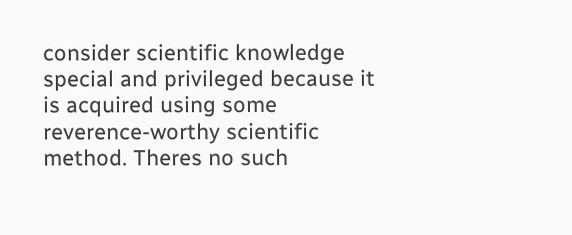consider scientific knowledge special and privileged because it is acquired using some reverence-worthy scientific method. Theres no such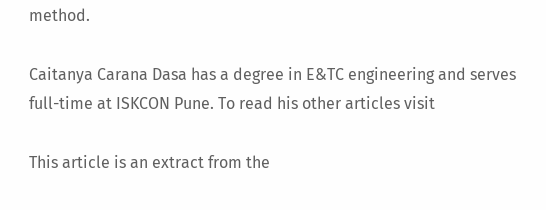method.

Caitanya Carana Dasa has a degree in E&TC engineering and serves full-time at ISKCON Pune. To read his other articles visit

This article is an extract from the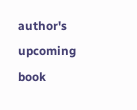author's upcoming book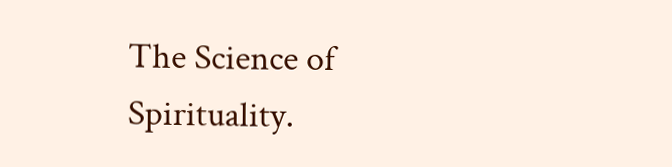The Science of Spirituality.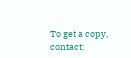To get a copy, contact: